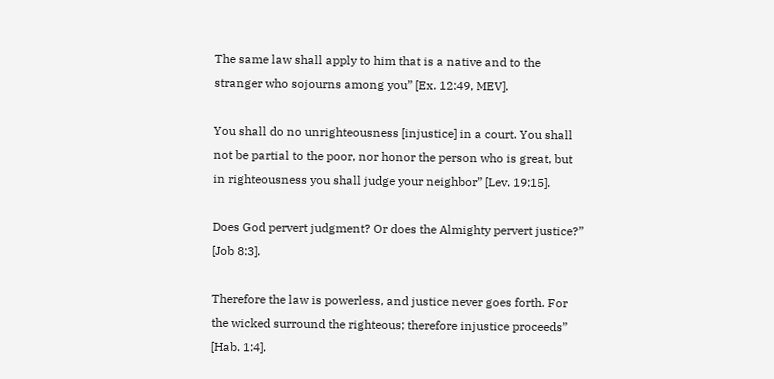The same law shall apply to him that is a native and to the stranger who sojourns among you” [Ex. 12:49, MEV].

You shall do no unrighteousness [injustice] in a court. You shall not be partial to the poor, nor honor the person who is great, but in righteousness you shall judge your neighbor” [Lev. 19:15].

Does God pervert judgment? Or does the Almighty pervert justice?” [Job 8:3].

Therefore the law is powerless, and justice never goes forth. For the wicked surround the righteous; therefore injustice proceeds” [Hab. 1:4].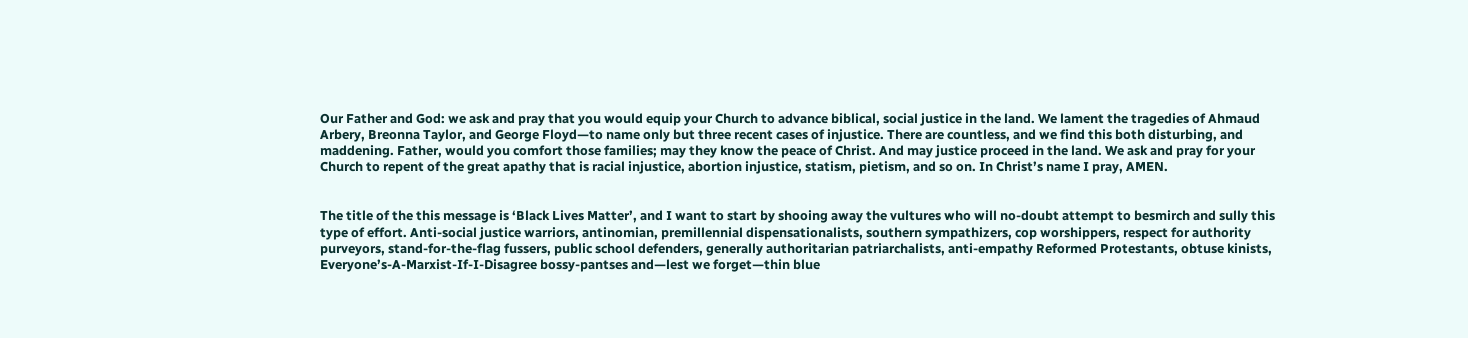Our Father and God: we ask and pray that you would equip your Church to advance biblical, social justice in the land. We lament the tragedies of Ahmaud Arbery, Breonna Taylor, and George Floyd—to name only but three recent cases of injustice. There are countless, and we find this both disturbing, and maddening. Father, would you comfort those families; may they know the peace of Christ. And may justice proceed in the land. We ask and pray for your Church to repent of the great apathy that is racial injustice, abortion injustice, statism, pietism, and so on. In Christ’s name I pray, AMEN.


The title of the this message is ‘Black Lives Matter’, and I want to start by shooing away the vultures who will no-doubt attempt to besmirch and sully this type of effort. Anti-social justice warriors, antinomian, premillennial dispensationalists, southern sympathizers, cop worshippers, respect for authority purveyors, stand-for-the-flag fussers, public school defenders, generally authoritarian patriarchalists, anti-empathy Reformed Protestants, obtuse kinists, Everyone’s-A-Marxist-If-I-Disagree bossy-pantses and—lest we forget—thin blue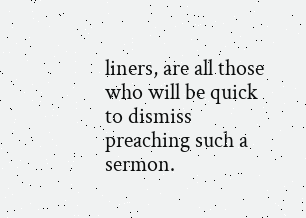liners, are all those who will be quick to dismiss preaching such a sermon.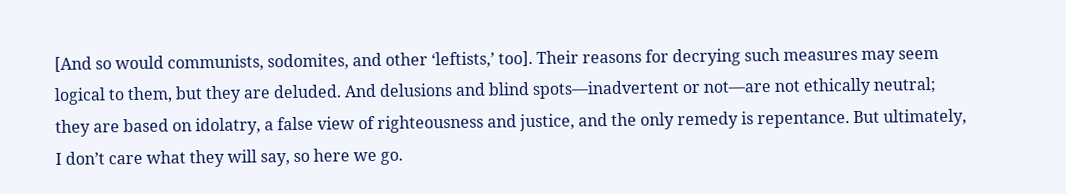[And so would communists, sodomites, and other ‘leftists,’ too]. Their reasons for decrying such measures may seem logical to them, but they are deluded. And delusions and blind spots—inadvertent or not—are not ethically neutral; they are based on idolatry, a false view of righteousness and justice, and the only remedy is repentance. But ultimately, I don’t care what they will say, so here we go.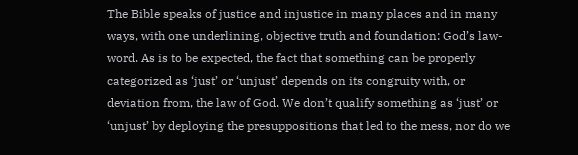The Bible speaks of justice and injustice in many places and in many ways, with one underlining, objective truth and foundation: God’s law-word. As is to be expected, the fact that something can be properly categorized as ‘just’ or ‘unjust’ depends on its congruity with, or deviation from, the law of God. We don’t qualify something as ‘just’ or ‘unjust’ by deploying the presuppositions that led to the mess, nor do we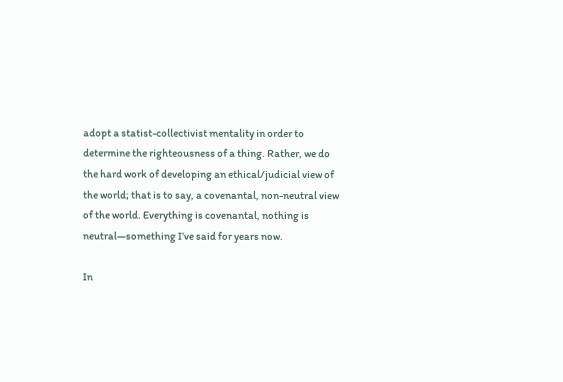adopt a statist-collectivist mentality in order to determine the righteousness of a thing. Rather, we do the hard work of developing an ethical/judicial view of the world; that is to say, a covenantal, non-neutral view of the world. Everything is covenantal, nothing is neutral—something I’ve said for years now.

In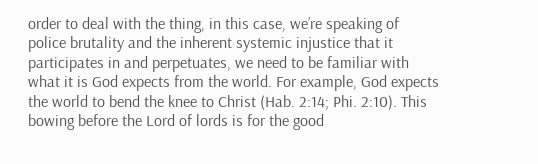order to deal with the thing, in this case, we’re speaking of police brutality and the inherent systemic injustice that it participates in and perpetuates, we need to be familiar with what it is God expects from the world. For example, God expects the world to bend the knee to Christ (Hab. 2:14; Phi. 2:10). This bowing before the Lord of lords is for the good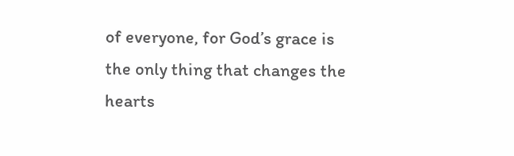of everyone, for God’s grace is the only thing that changes the hearts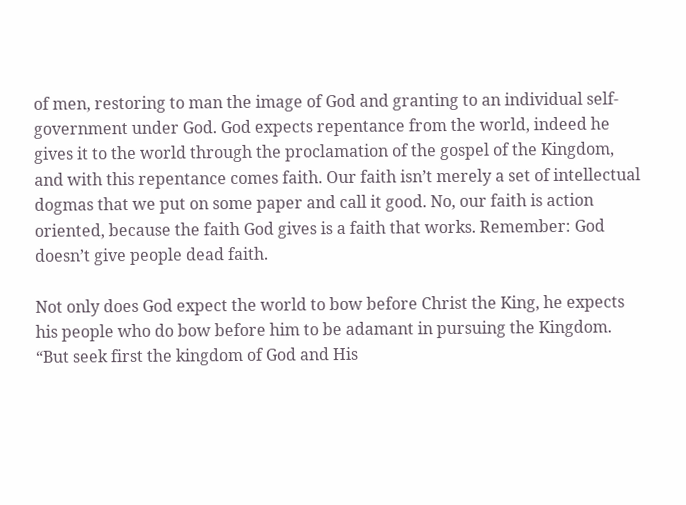of men, restoring to man the image of God and granting to an individual self-government under God. God expects repentance from the world, indeed he gives it to the world through the proclamation of the gospel of the Kingdom, and with this repentance comes faith. Our faith isn’t merely a set of intellectual dogmas that we put on some paper and call it good. No, our faith is action oriented, because the faith God gives is a faith that works. Remember: God doesn’t give people dead faith.

Not only does God expect the world to bow before Christ the King, he expects his people who do bow before him to be adamant in pursuing the Kingdom. “But seek first the kingdom of God and His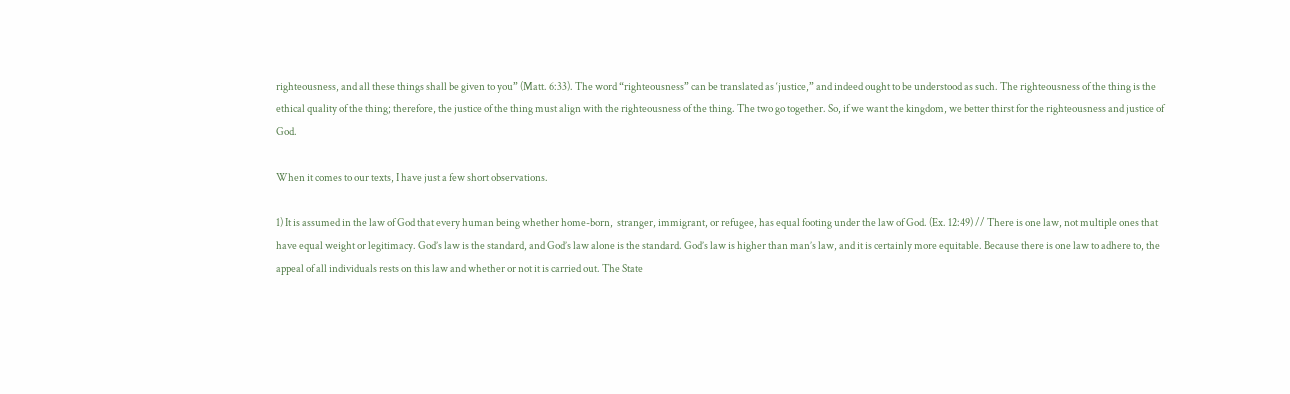righteousness, and all these things shall be given to you” (Matt. 6:33). The word “righteousness” can be translated as ‘justice,” and indeed ought to be understood as such. The righteousness of the thing is the ethical quality of the thing; therefore, the justice of the thing must align with the righteousness of the thing. The two go together. So, if we want the kingdom, we better thirst for the righteousness and justice of God.

When it comes to our texts, I have just a few short observations.

1) It is assumed in the law of God that every human being whether home-born,  stranger, immigrant, or refugee, has equal footing under the law of God. (Ex. 12:49) // There is one law, not multiple ones that have equal weight or legitimacy. God’s law is the standard, and God’s law alone is the standard. God’s law is higher than man’s law, and it is certainly more equitable. Because there is one law to adhere to, the appeal of all individuals rests on this law and whether or not it is carried out. The State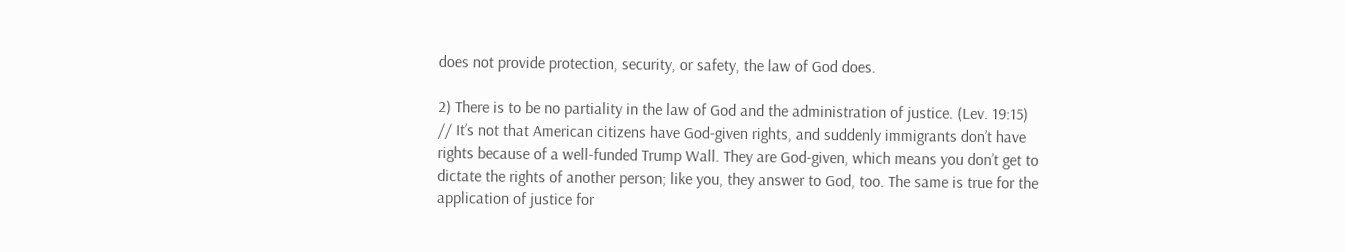does not provide protection, security, or safety, the law of God does.

2) There is to be no partiality in the law of God and the administration of justice. (Lev. 19:15) // It’s not that American citizens have God-given rights, and suddenly immigrants don’t have rights because of a well-funded Trump Wall. They are God-given, which means you don’t get to dictate the rights of another person; like you, they answer to God, too. The same is true for the application of justice for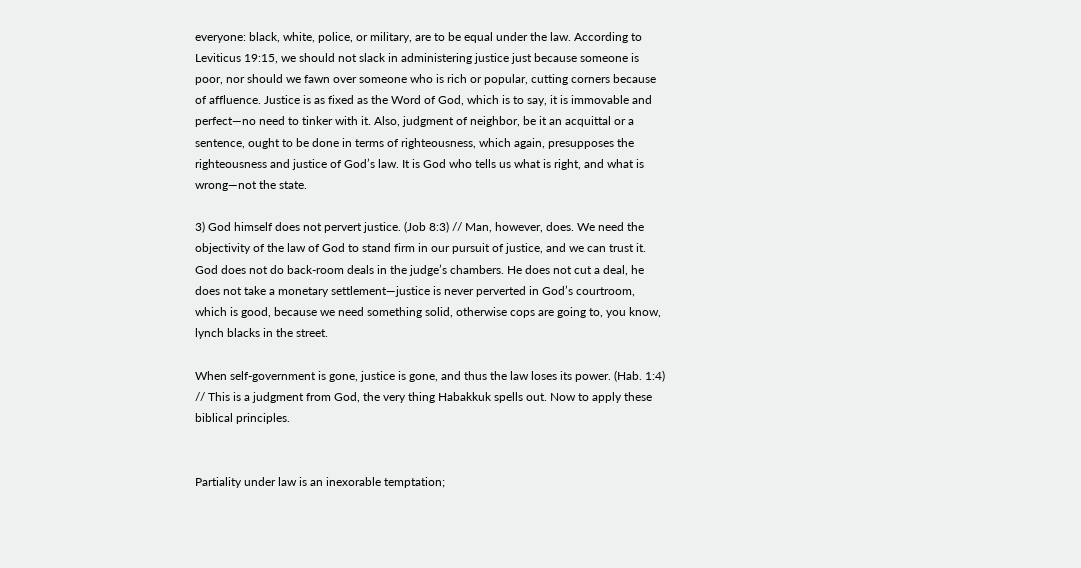everyone: black, white, police, or military, are to be equal under the law. According to Leviticus 19:15, we should not slack in administering justice just because someone is poor, nor should we fawn over someone who is rich or popular, cutting corners because of affluence. Justice is as fixed as the Word of God, which is to say, it is immovable and perfect—no need to tinker with it. Also, judgment of neighbor, be it an acquittal or a sentence, ought to be done in terms of righteousness, which again, presupposes the righteousness and justice of God’s law. It is God who tells us what is right, and what is wrong—not the state.

3) God himself does not pervert justice. (Job 8:3) // Man, however, does. We need the objectivity of the law of God to stand firm in our pursuit of justice, and we can trust it. God does not do back-room deals in the judge’s chambers. He does not cut a deal, he does not take a monetary settlement—justice is never perverted in God’s courtroom, which is good, because we need something solid, otherwise cops are going to, you know, lynch blacks in the street.

When self-government is gone, justice is gone, and thus the law loses its power. (Hab. 1:4) // This is a judgment from God, the very thing Habakkuk spells out. Now to apply these biblical principles.


Partiality under law is an inexorable temptation;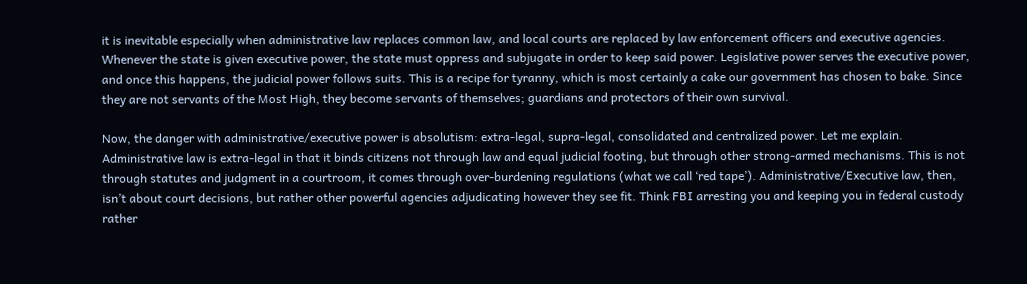it is inevitable especially when administrative law replaces common law, and local courts are replaced by law enforcement officers and executive agencies. Whenever the state is given executive power, the state must oppress and subjugate in order to keep said power. Legislative power serves the executive power, and once this happens, the judicial power follows suits. This is a recipe for tyranny, which is most certainly a cake our government has chosen to bake. Since they are not servants of the Most High, they become servants of themselves; guardians and protectors of their own survival.

Now, the danger with administrative/executive power is absolutism: extra-legal, supra-legal, consolidated and centralized power. Let me explain. Administrative law is extra-legal in that it binds citizens not through law and equal judicial footing, but through other strong-armed mechanisms. This is not through statutes and judgment in a courtroom, it comes through over-burdening regulations (what we call ‘red tape’). Administrative/Executive law, then, isn’t about court decisions, but rather other powerful agencies adjudicating however they see fit. Think FBI arresting you and keeping you in federal custody rather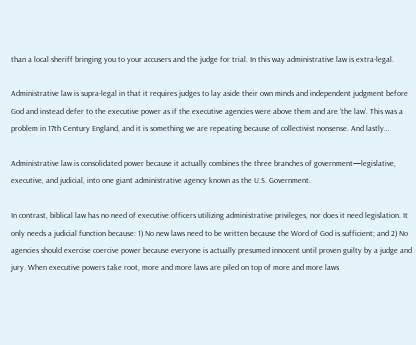than a local sheriff bringing you to your accusers and the judge for trial. In this way administrative law is extra-legal.

Administrative law is supra-legal in that it requires judges to lay aside their own minds and independent judgment before God and instead defer to the executive power as if the executive agencies were above them and are ‘the law’. This was a problem in 17th Century England, and it is something we are repeating because of collectivist nonsense. And lastly…

Administrative law is consolidated power because it actually combines the three branches of government—legislative, executive, and judicial, into one giant administrative agency known as the U.S. Government.

In contrast, biblical law has no need of executive officers utilizing administrative privileges, nor does it need legislation. It only needs a judicial function because: 1) No new laws need to be written because the Word of God is sufficient; and 2) No agencies should exercise coercive power because everyone is actually presumed innocent until proven guilty by a judge and jury. When executive powers take root, more and more laws are piled on top of more and more laws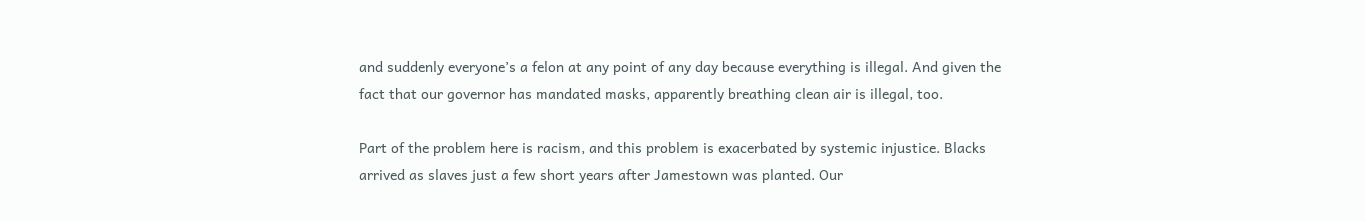and suddenly everyone’s a felon at any point of any day because everything is illegal. And given the fact that our governor has mandated masks, apparently breathing clean air is illegal, too.

Part of the problem here is racism, and this problem is exacerbated by systemic injustice. Blacks arrived as slaves just a few short years after Jamestown was planted. Our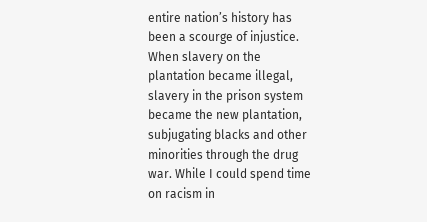entire nation’s history has been a scourge of injustice. When slavery on the plantation became illegal, slavery in the prison system became the new plantation, subjugating blacks and other minorities through the drug war. While I could spend time on racism in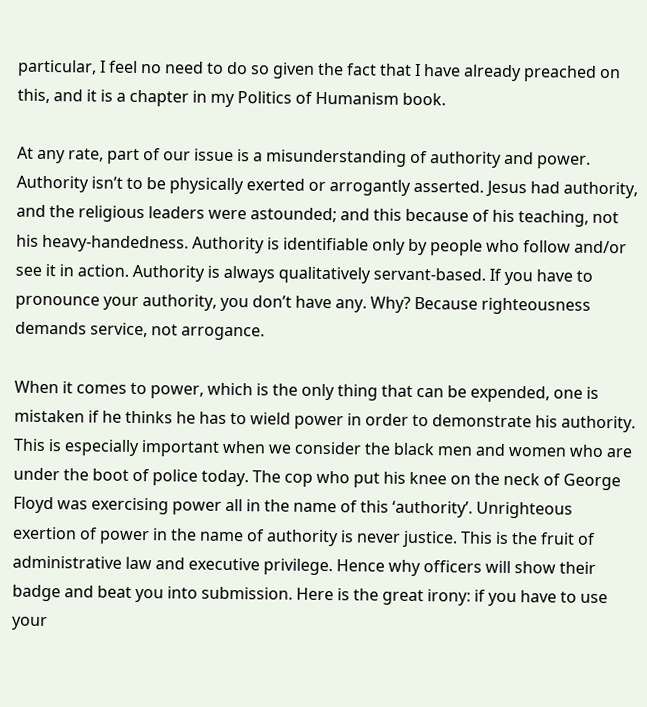particular, I feel no need to do so given the fact that I have already preached on this, and it is a chapter in my Politics of Humanism book.

At any rate, part of our issue is a misunderstanding of authority and power. Authority isn’t to be physically exerted or arrogantly asserted. Jesus had authority, and the religious leaders were astounded; and this because of his teaching, not his heavy-handedness. Authority is identifiable only by people who follow and/or see it in action. Authority is always qualitatively servant-based. If you have to pronounce your authority, you don’t have any. Why? Because righteousness demands service, not arrogance.

When it comes to power, which is the only thing that can be expended, one is mistaken if he thinks he has to wield power in order to demonstrate his authority. This is especially important when we consider the black men and women who are under the boot of police today. The cop who put his knee on the neck of George Floyd was exercising power all in the name of this ‘authority’. Unrighteous exertion of power in the name of authority is never justice. This is the fruit of administrative law and executive privilege. Hence why officers will show their badge and beat you into submission. Here is the great irony: if you have to use your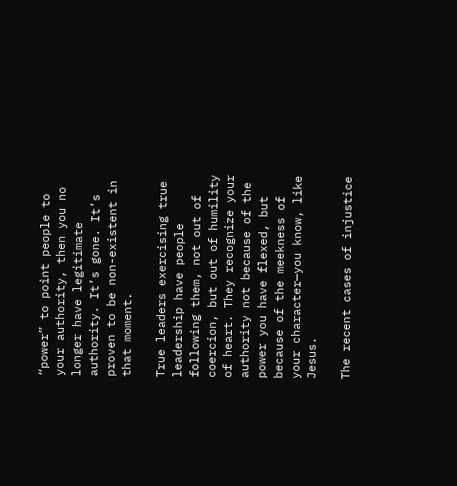“power” to point people to your authority, then you no longer have legitimate authority. It’s gone. It’s proven to be non-existent in that moment.

True leaders exercising true leadership have people following them, not out of coercion, but out of humility of heart. They recognize your authority not because of the power you have flexed, but because of the meekness of your character—you know, like Jesus.

The recent cases of injustice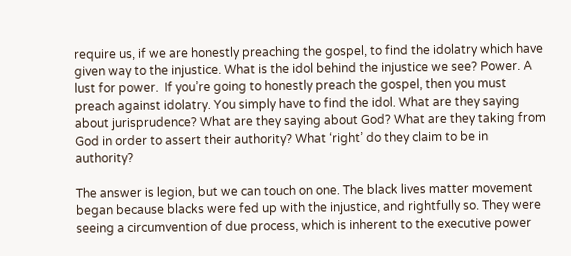require us, if we are honestly preaching the gospel, to find the idolatry which have given way to the injustice. What is the idol behind the injustice we see? Power. A lust for power.  If you’re going to honestly preach the gospel, then you must preach against idolatry. You simply have to find the idol. What are they saying about jurisprudence? What are they saying about God? What are they taking from God in order to assert their authority? What ‘right’ do they claim to be in authority?

The answer is legion, but we can touch on one. The black lives matter movement began because blacks were fed up with the injustice, and rightfully so. They were seeing a circumvention of due process, which is inherent to the executive power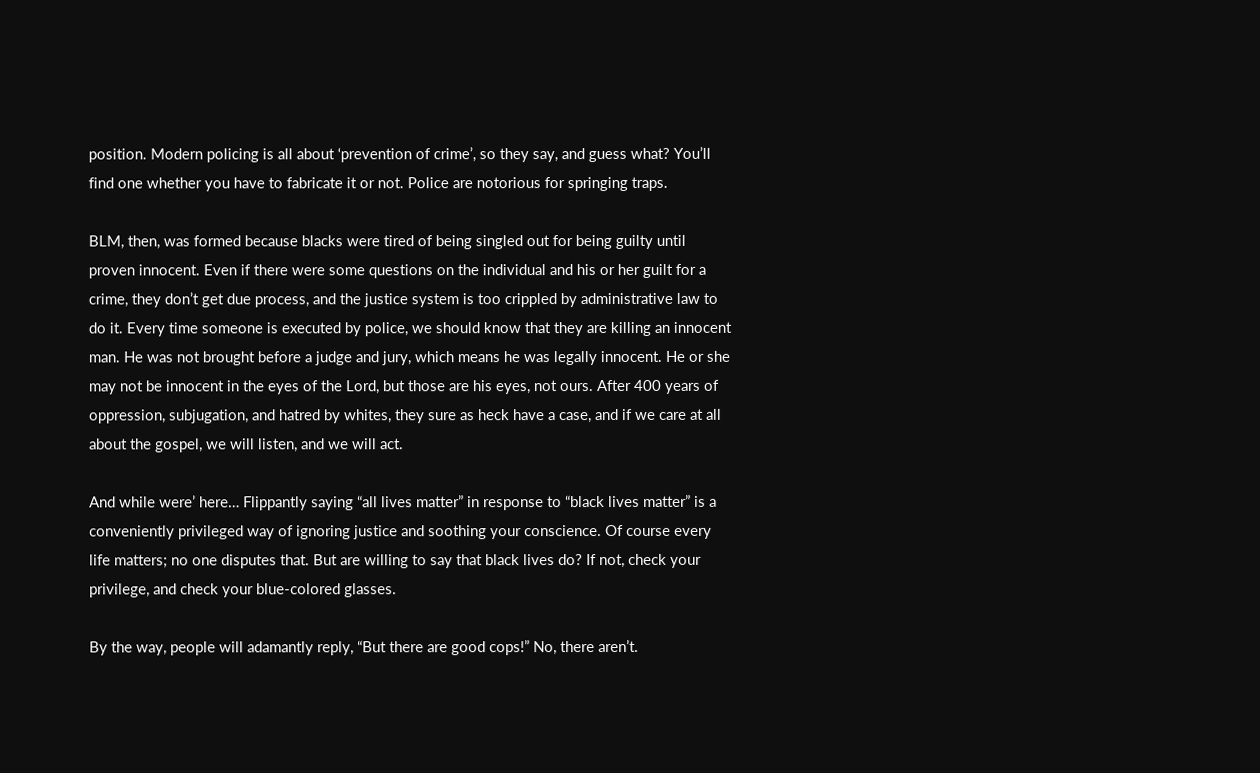position. Modern policing is all about ‘prevention of crime’, so they say, and guess what? You’ll find one whether you have to fabricate it or not. Police are notorious for springing traps.

BLM, then, was formed because blacks were tired of being singled out for being guilty until proven innocent. Even if there were some questions on the individual and his or her guilt for a crime, they don’t get due process, and the justice system is too crippled by administrative law to do it. Every time someone is executed by police, we should know that they are killing an innocent man. He was not brought before a judge and jury, which means he was legally innocent. He or she may not be innocent in the eyes of the Lord, but those are his eyes, not ours. After 400 years of oppression, subjugation, and hatred by whites, they sure as heck have a case, and if we care at all about the gospel, we will listen, and we will act.

And while were’ here… Flippantly saying “all lives matter” in response to “black lives matter” is a conveniently privileged way of ignoring justice and soothing your conscience. Of course every life matters; no one disputes that. But are willing to say that black lives do? If not, check your privilege, and check your blue-colored glasses.

By the way, people will adamantly reply, “But there are good cops!” No, there aren’t.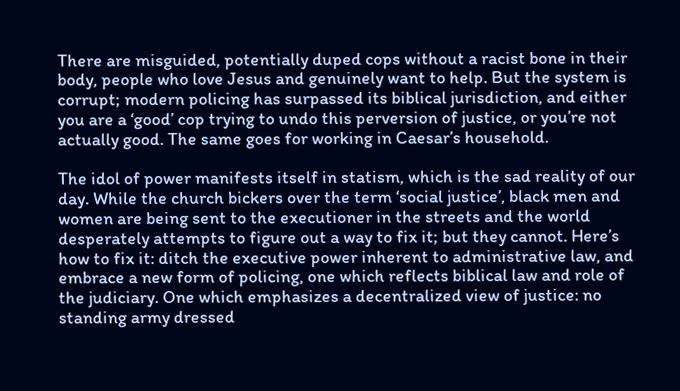There are misguided, potentially duped cops without a racist bone in their body, people who love Jesus and genuinely want to help. But the system is corrupt; modern policing has surpassed its biblical jurisdiction, and either you are a ‘good’ cop trying to undo this perversion of justice, or you’re not actually good. The same goes for working in Caesar’s household.

The idol of power manifests itself in statism, which is the sad reality of our day. While the church bickers over the term ‘social justice’, black men and women are being sent to the executioner in the streets and the world desperately attempts to figure out a way to fix it; but they cannot. Here’s how to fix it: ditch the executive power inherent to administrative law, and embrace a new form of policing, one which reflects biblical law and role of the judiciary. One which emphasizes a decentralized view of justice: no standing army dressed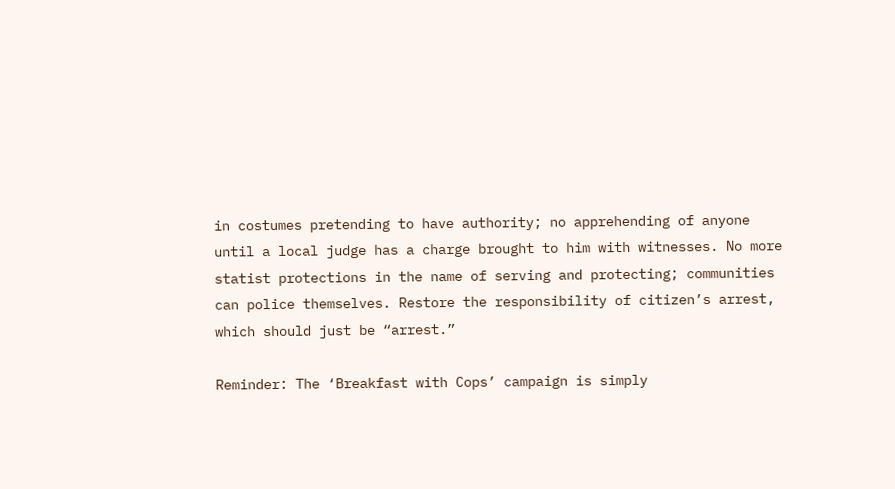in costumes pretending to have authority; no apprehending of anyone until a local judge has a charge brought to him with witnesses. No more statist protections in the name of serving and protecting; communities can police themselves. Restore the responsibility of citizen’s arrest, which should just be “arrest.”

Reminder: The ‘Breakfast with Cops’ campaign is simply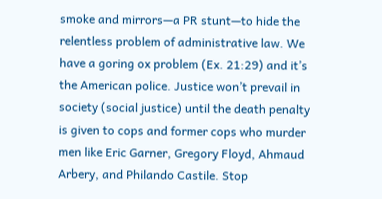smoke and mirrors—a PR stunt—to hide the relentless problem of administrative law. We have a goring ox problem (Ex. 21:29) and it’s the American police. Justice won’t prevail in society (social justice) until the death penalty is given to cops and former cops who murder men like Eric Garner, Gregory Floyd, Ahmaud Arbery, and Philando Castile. Stop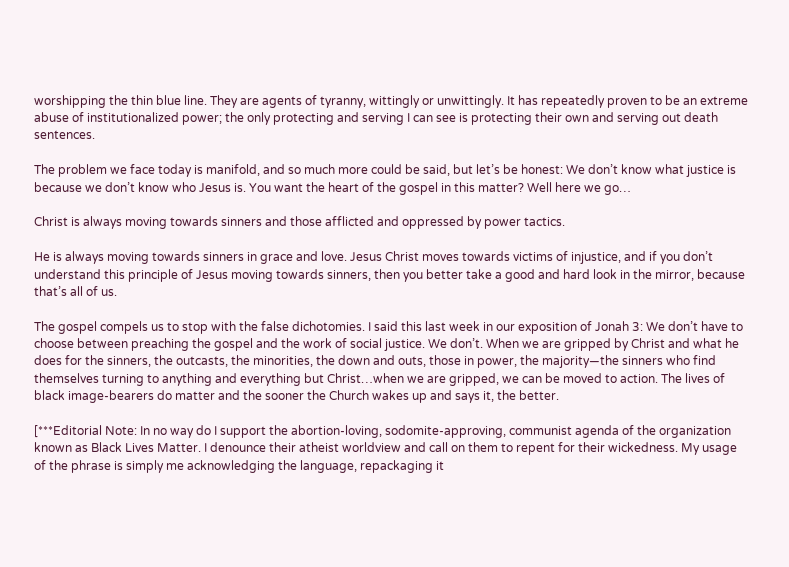worshipping the thin blue line. They are agents of tyranny, wittingly or unwittingly. It has repeatedly proven to be an extreme abuse of institutionalized power; the only protecting and serving I can see is protecting their own and serving out death sentences.

The problem we face today is manifold, and so much more could be said, but let’s be honest: We don’t know what justice is because we don’t know who Jesus is. You want the heart of the gospel in this matter? Well here we go…

Christ is always moving towards sinners and those afflicted and oppressed by power tactics.

He is always moving towards sinners in grace and love. Jesus Christ moves towards victims of injustice, and if you don’t understand this principle of Jesus moving towards sinners, then you better take a good and hard look in the mirror, because that’s all of us.

The gospel compels us to stop with the false dichotomies. I said this last week in our exposition of Jonah 3: We don’t have to choose between preaching the gospel and the work of social justice. We don’t. When we are gripped by Christ and what he does for the sinners, the outcasts, the minorities, the down and outs, those in power, the majority—the sinners who find themselves turning to anything and everything but Christ…when we are gripped, we can be moved to action. The lives of black image-bearers do matter and the sooner the Church wakes up and says it, the better.

[***Editorial Note: In no way do I support the abortion-loving, sodomite-approving, communist agenda of the organization known as Black Lives Matter. I denounce their atheist worldview and call on them to repent for their wickedness. My usage of the phrase is simply me acknowledging the language, repackaging it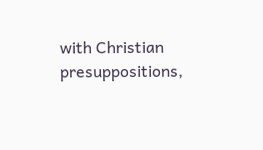with Christian presuppositions,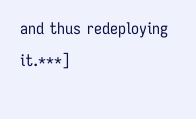and thus redeploying it.***]